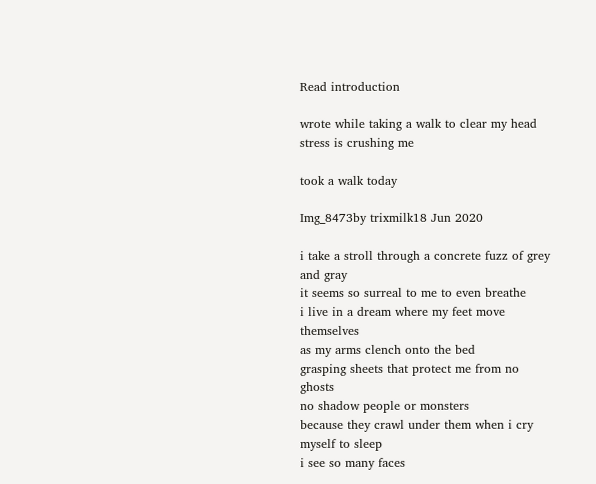Read introduction

wrote while taking a walk to clear my head
stress is crushing me

took a walk today

Img_8473by trixmilk18 Jun 2020

i take a stroll through a concrete fuzz of grey and gray
it seems so surreal to me to even breathe
i live in a dream where my feet move themselves
as my arms clench onto the bed
grasping sheets that protect me from no ghosts
no shadow people or monsters
because they crawl under them when i cry myself to sleep
i see so many faces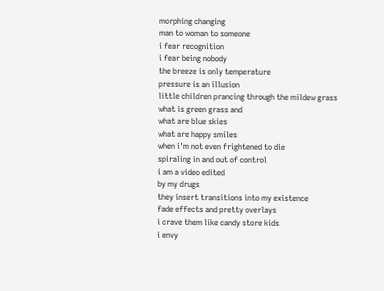morphing changing
man to woman to someone
i fear recognition
i fear being nobody
the breeze is only temperature
pressure is an illusion
little children prancing through the mildew grass
what is green grass and
what are blue skies
what are happy smiles
when i'm not even frightened to die
spiraling in and out of control
i am a video edited
by my drugs
they insert transitions into my existence
fade effects and pretty overlays
i crave them like candy store kids
i envy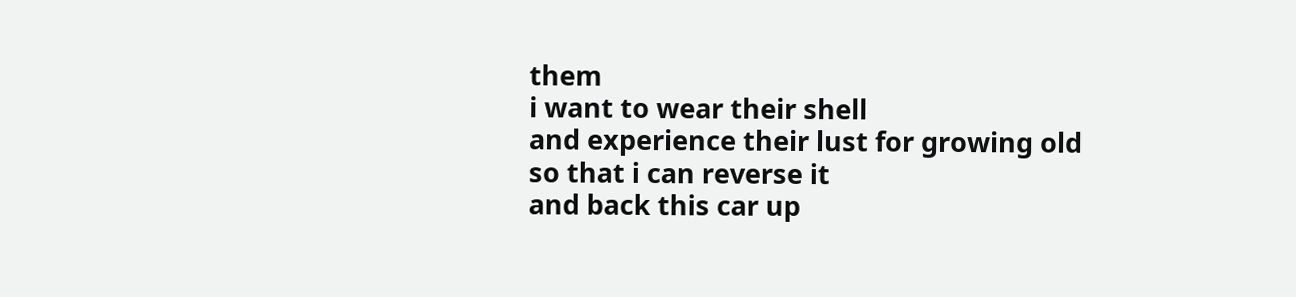them
i want to wear their shell
and experience their lust for growing old
so that i can reverse it
and back this car up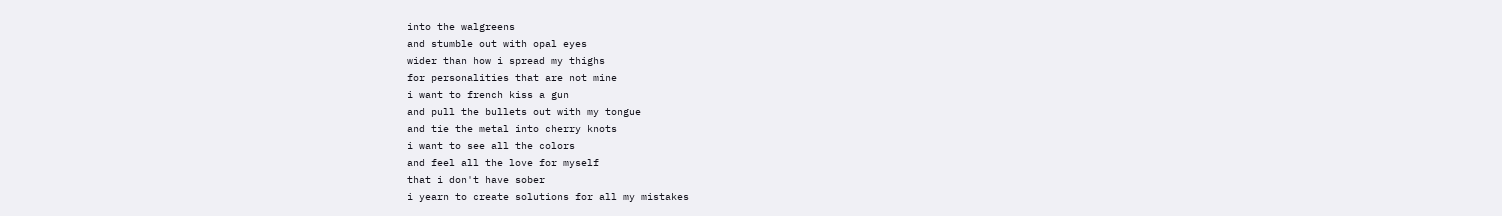into the walgreens
and stumble out with opal eyes
wider than how i spread my thighs
for personalities that are not mine
i want to french kiss a gun
and pull the bullets out with my tongue
and tie the metal into cherry knots
i want to see all the colors
and feel all the love for myself
that i don't have sober
i yearn to create solutions for all my mistakes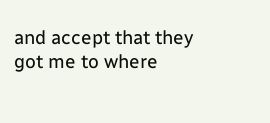and accept that they got me to where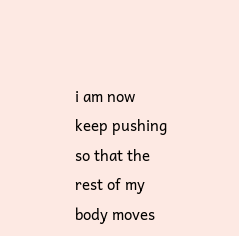i am now
keep pushing
so that the rest of my body moves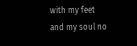with my feet
and my soul no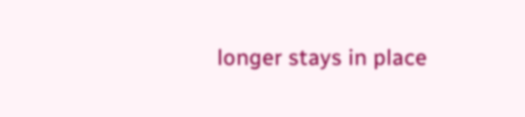longer stays in place